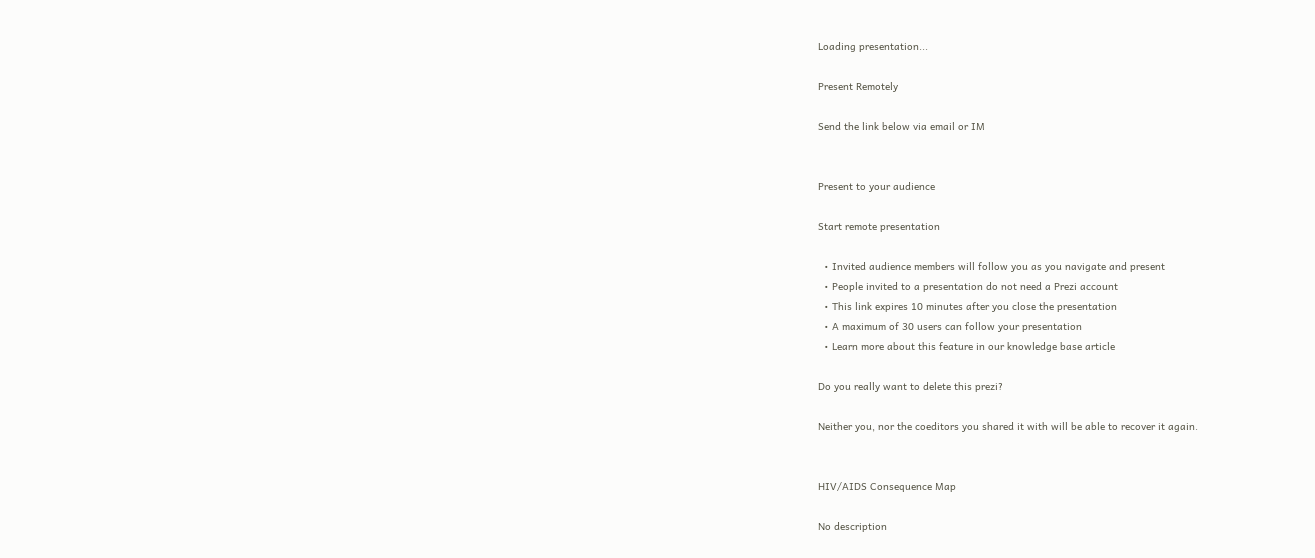Loading presentation...

Present Remotely

Send the link below via email or IM


Present to your audience

Start remote presentation

  • Invited audience members will follow you as you navigate and present
  • People invited to a presentation do not need a Prezi account
  • This link expires 10 minutes after you close the presentation
  • A maximum of 30 users can follow your presentation
  • Learn more about this feature in our knowledge base article

Do you really want to delete this prezi?

Neither you, nor the coeditors you shared it with will be able to recover it again.


HIV/AIDS Consequence Map

No description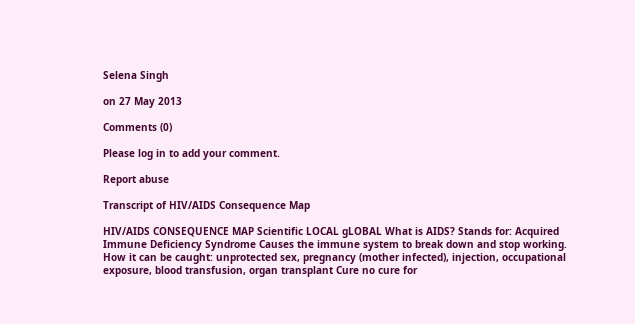Selena Singh

on 27 May 2013

Comments (0)

Please log in to add your comment.

Report abuse

Transcript of HIV/AIDS Consequence Map

HIV/AIDS CONSEQUENCE MAP Scientific LOCAL gLOBAL What is AIDS? Stands for: Acquired Immune Deficiency Syndrome Causes the immune system to break down and stop working. How it can be caught: unprotected sex, pregnancy (mother infected), injection, occupational exposure, blood transfusion, organ transplant Cure no cure for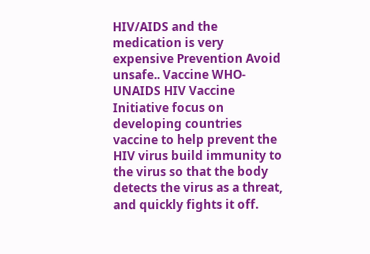HIV/AIDS and the medication is very expensive Prevention Avoid unsafe.. Vaccine WHO-UNAIDS HIV Vaccine Initiative focus on developing countries vaccine to help prevent the HIV virus build immunity to the virus so that the body detects the virus as a threat, and quickly fights it off.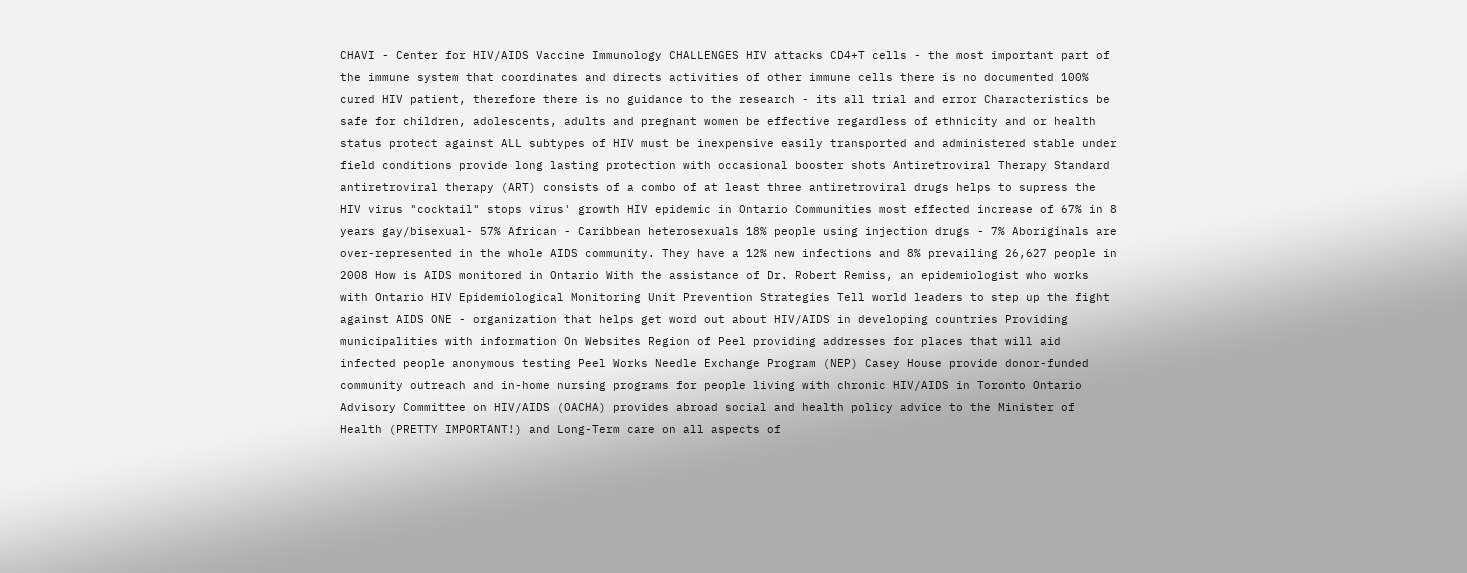CHAVI - Center for HIV/AIDS Vaccine Immunology CHALLENGES HIV attacks CD4+T cells - the most important part of the immune system that coordinates and directs activities of other immune cells there is no documented 100% cured HIV patient, therefore there is no guidance to the research - its all trial and error Characteristics be safe for children, adolescents, adults and pregnant women be effective regardless of ethnicity and or health status protect against ALL subtypes of HIV must be inexpensive easily transported and administered stable under field conditions provide long lasting protection with occasional booster shots Antiretroviral Therapy Standard antiretroviral therapy (ART) consists of a combo of at least three antiretroviral drugs helps to supress the HIV virus "cocktail" stops virus' growth HIV epidemic in Ontario Communities most effected increase of 67% in 8 years gay/bisexual- 57% African - Caribbean heterosexuals 18% people using injection drugs - 7% Aboriginals are over-represented in the whole AIDS community. They have a 12% new infections and 8% prevailing 26,627 people in 2008 How is AIDS monitored in Ontario With the assistance of Dr. Robert Remiss, an epidemiologist who works with Ontario HIV Epidemiological Monitoring Unit Prevention Strategies Tell world leaders to step up the fight against AIDS ONE - organization that helps get word out about HIV/AIDS in developing countries Providing municipalities with information On Websites Region of Peel providing addresses for places that will aid infected people anonymous testing Peel Works Needle Exchange Program (NEP) Casey House provide donor-funded community outreach and in-home nursing programs for people living with chronic HIV/AIDS in Toronto Ontario Advisory Committee on HIV/AIDS (OACHA) provides abroad social and health policy advice to the Minister of Health (PRETTY IMPORTANT!) and Long-Term care on all aspects of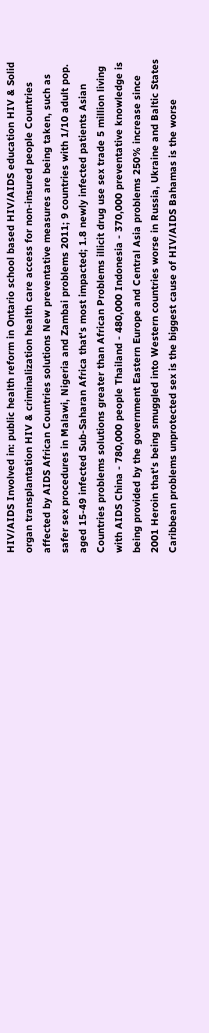HIV/AIDS Involved in: public health reform in Ontario school based HIV/AIDS education HIV & Solid organ transplantation HIV & criminalization health care access for non-insured people Countries affected by AIDS African Countries solutions New preventative measures are being taken, such as safer sex procedures in Malawi, Nigeria and Zambai problems 2011; 9 countries with 1/10 adult pop. aged 15-49 infected Sub-Saharan Africa that's most impacted; 1.8 newly infected patients Asian Countries problems solutions greater than African Problems illicit drug use sex trade 5 million living with AIDS China - 780,000 people Thailand - 480,000 Indonesia - 370,000 preventative knowledge is being provided by the government Eastern Europe and Central Asia problems 250% increase since 2001 Heroin that's being smuggled into Western countries worse in Russia, Ukraine and Baltic States Caribbean problems unprotected sex is the biggest cause of HIV/AIDS Bahamas is the worse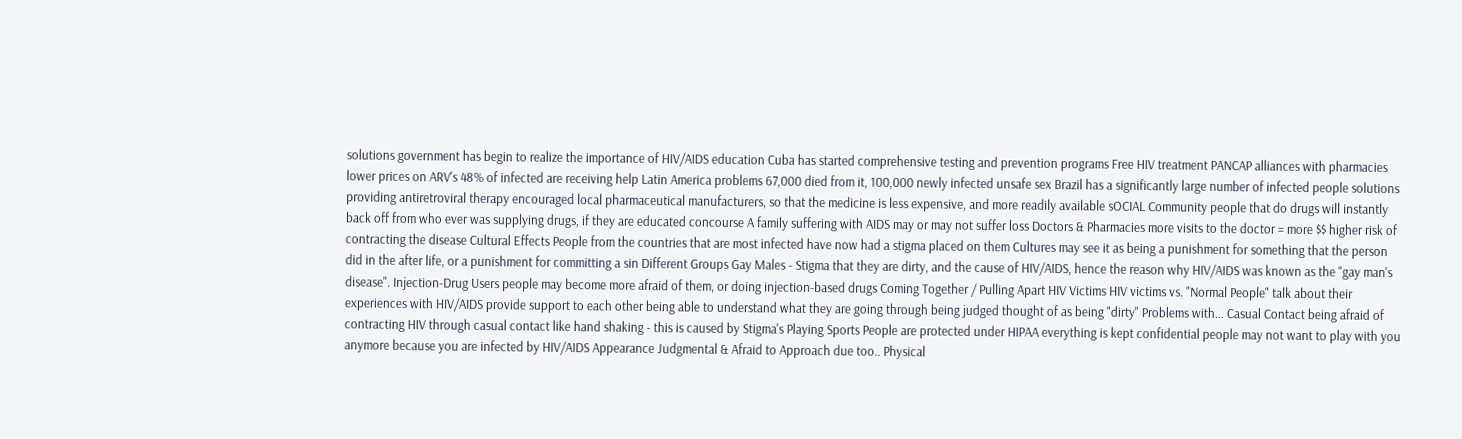solutions government has begin to realize the importance of HIV/AIDS education Cuba has started comprehensive testing and prevention programs Free HIV treatment PANCAP alliances with pharmacies lower prices on ARV's 48% of infected are receiving help Latin America problems 67,000 died from it, 100,000 newly infected unsafe sex Brazil has a significantly large number of infected people solutions providing antiretroviral therapy encouraged local pharmaceutical manufacturers, so that the medicine is less expensive, and more readily available sOCIAL Community people that do drugs will instantly back off from who ever was supplying drugs, if they are educated concourse A family suffering with AIDS may or may not suffer loss Doctors & Pharmacies more visits to the doctor = more $$ higher risk of contracting the disease Cultural Effects People from the countries that are most infected have now had a stigma placed on them Cultures may see it as being a punishment for something that the person did in the after life, or a punishment for committing a sin Different Groups Gay Males - Stigma that they are dirty, and the cause of HIV/AIDS, hence the reason why HIV/AIDS was known as the "gay man's disease". Injection-Drug Users people may become more afraid of them, or doing injection-based drugs Coming Together / Pulling Apart HIV Victims HIV victims vs. "Normal People" talk about their experiences with HIV/AIDS provide support to each other being able to understand what they are going through being judged thought of as being "dirty" Problems with... Casual Contact being afraid of contracting HIV through casual contact like hand shaking - this is caused by Stigma's Playing Sports People are protected under HIPAA everything is kept confidential people may not want to play with you anymore because you are infected by HIV/AIDS Appearance Judgmental & Afraid to Approach due too.. Physical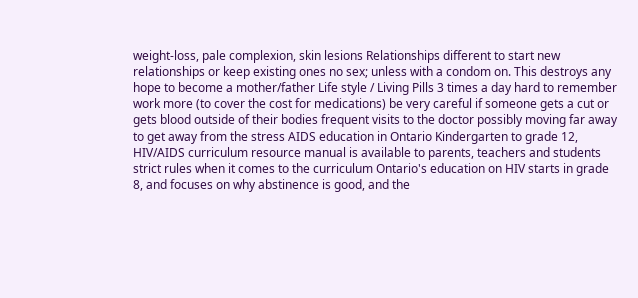weight-loss, pale complexion, skin lesions Relationships different to start new relationships or keep existing ones no sex; unless with a condom on. This destroys any hope to become a mother/father Life style / Living Pills 3 times a day hard to remember work more (to cover the cost for medications) be very careful if someone gets a cut or gets blood outside of their bodies frequent visits to the doctor possibly moving far away to get away from the stress AIDS education in Ontario Kindergarten to grade 12, HIV/AIDS curriculum resource manual is available to parents, teachers and students strict rules when it comes to the curriculum Ontario's education on HIV starts in grade 8, and focuses on why abstinence is good, and the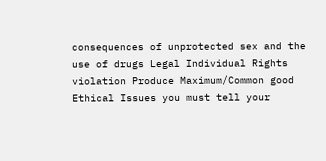consequences of unprotected sex and the use of drugs Legal Individual Rights violation Produce Maximum/Common good Ethical Issues you must tell your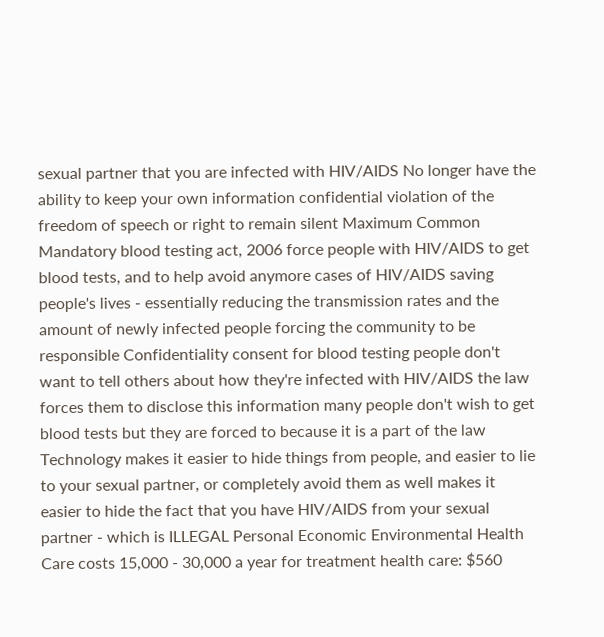sexual partner that you are infected with HIV/AIDS No longer have the ability to keep your own information confidential violation of the freedom of speech or right to remain silent Maximum Common Mandatory blood testing act, 2006 force people with HIV/AIDS to get blood tests, and to help avoid anymore cases of HIV/AIDS saving people's lives - essentially reducing the transmission rates and the amount of newly infected people forcing the community to be responsible Confidentiality consent for blood testing people don't want to tell others about how they're infected with HIV/AIDS the law forces them to disclose this information many people don't wish to get blood tests but they are forced to because it is a part of the law Technology makes it easier to hide things from people, and easier to lie to your sexual partner, or completely avoid them as well makes it easier to hide the fact that you have HIV/AIDS from your sexual partner - which is ILLEGAL Personal Economic Environmental Health Care costs 15,000 - 30,000 a year for treatment health care: $560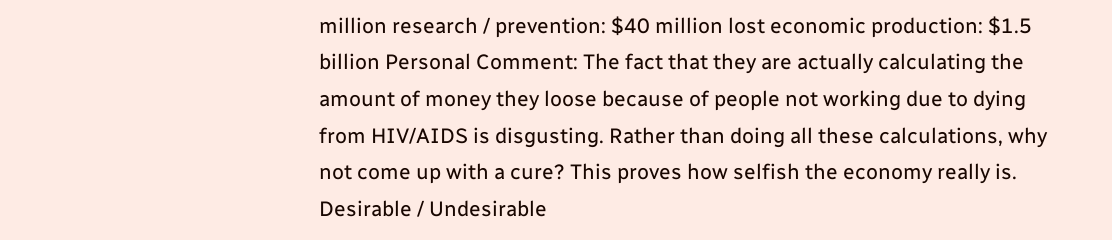million research / prevention: $40 million lost economic production: $1.5 billion Personal Comment: The fact that they are actually calculating the amount of money they loose because of people not working due to dying from HIV/AIDS is disgusting. Rather than doing all these calculations, why not come up with a cure? This proves how selfish the economy really is. Desirable / Undesirable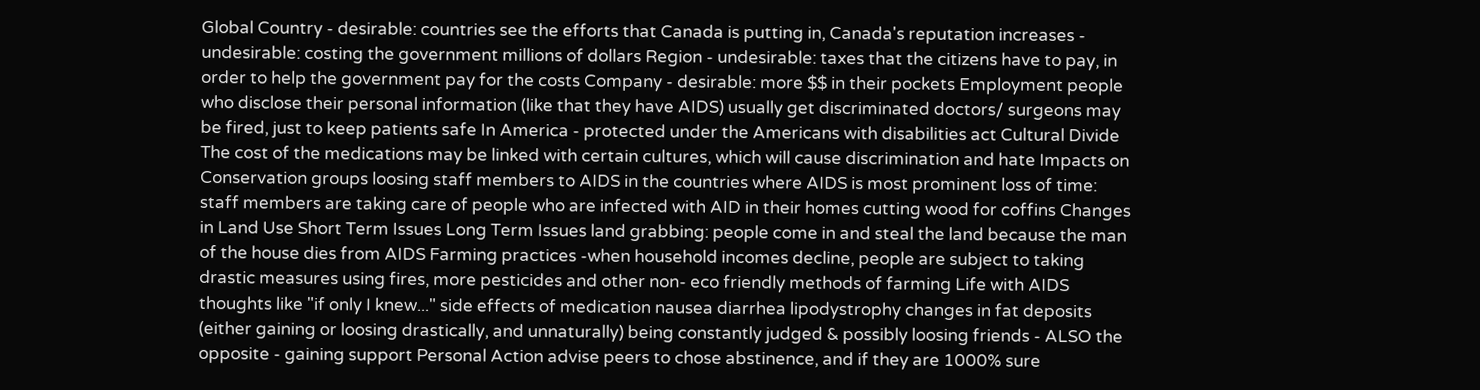Global Country - desirable: countries see the efforts that Canada is putting in, Canada's reputation increases - undesirable: costing the government millions of dollars Region - undesirable: taxes that the citizens have to pay, in order to help the government pay for the costs Company - desirable: more $$ in their pockets Employment people who disclose their personal information (like that they have AIDS) usually get discriminated doctors/ surgeons may be fired, just to keep patients safe In America - protected under the Americans with disabilities act Cultural Divide The cost of the medications may be linked with certain cultures, which will cause discrimination and hate Impacts on Conservation groups loosing staff members to AIDS in the countries where AIDS is most prominent loss of time: staff members are taking care of people who are infected with AID in their homes cutting wood for coffins Changes in Land Use Short Term Issues Long Term Issues land grabbing: people come in and steal the land because the man of the house dies from AIDS Farming practices -when household incomes decline, people are subject to taking drastic measures using fires, more pesticides and other non- eco friendly methods of farming Life with AIDS thoughts like "if only I knew..." side effects of medication nausea diarrhea lipodystrophy changes in fat deposits (either gaining or loosing drastically, and unnaturally) being constantly judged & possibly loosing friends - ALSO the opposite - gaining support Personal Action advise peers to chose abstinence, and if they are 1000% sure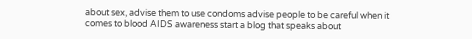about sex, advise them to use condoms advise people to be careful when it comes to blood AIDS awareness start a blog that speaks about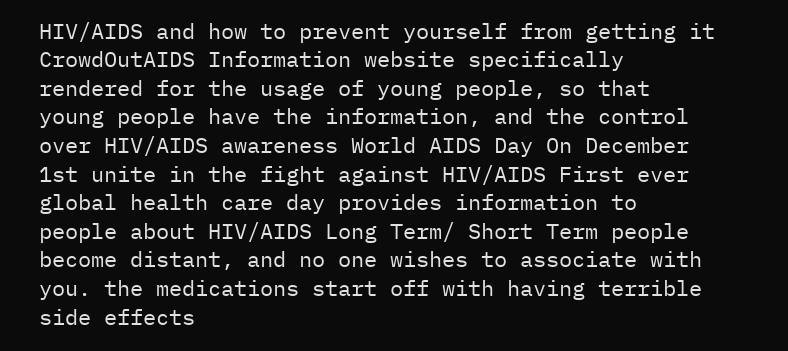HIV/AIDS and how to prevent yourself from getting it CrowdOutAIDS Information website specifically rendered for the usage of young people, so that young people have the information, and the control over HIV/AIDS awareness World AIDS Day On December 1st unite in the fight against HIV/AIDS First ever global health care day provides information to people about HIV/AIDS Long Term/ Short Term people become distant, and no one wishes to associate with you. the medications start off with having terrible side effects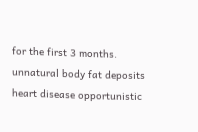for the first 3 months. unnatural body fat deposits heart disease opportunistic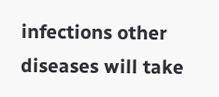infections other diseases will take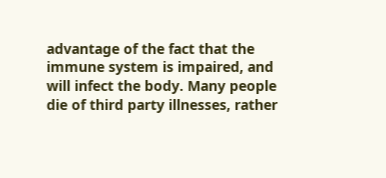advantage of the fact that the immune system is impaired, and will infect the body. Many people die of third party illnesses, rather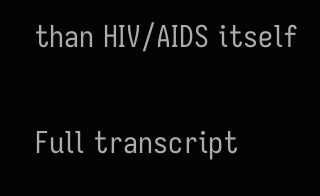than HIV/AIDS itself

Full transcript